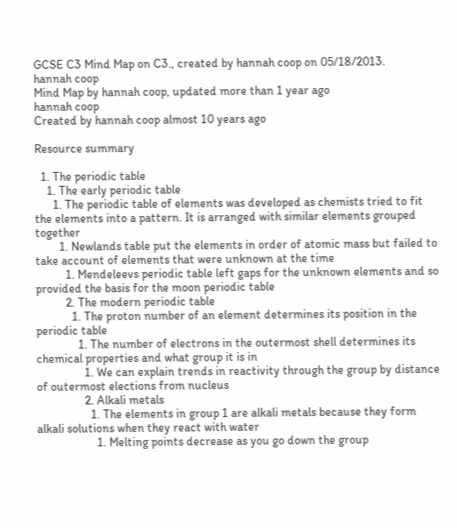GCSE C3 Mind Map on C3., created by hannah coop on 05/18/2013.
hannah coop
Mind Map by hannah coop, updated more than 1 year ago
hannah coop
Created by hannah coop almost 10 years ago

Resource summary

  1. The periodic table
    1. The early periodic table
      1. The periodic table of elements was developed as chemists tried to fit the elements into a pattern. It is arranged with similar elements grouped together
        1. Newlands table put the elements in order of atomic mass but failed to take account of elements that were unknown at the time
          1. Mendeleevs periodic table left gaps for the unknown elements and so provided the basis for the moon periodic table
          2. The modern periodic table
            1. The proton number of an element determines its position in the periodic table
              1. The number of electrons in the outermost shell determines its chemical properties and what group it is in
                1. We can explain trends in reactivity through the group by distance of outermost elections from nucleus
                2. Alkali metals
                  1. The elements in group 1 are alkali metals because they form alkali solutions when they react with water
                    1. Melting points decrease as you go down the group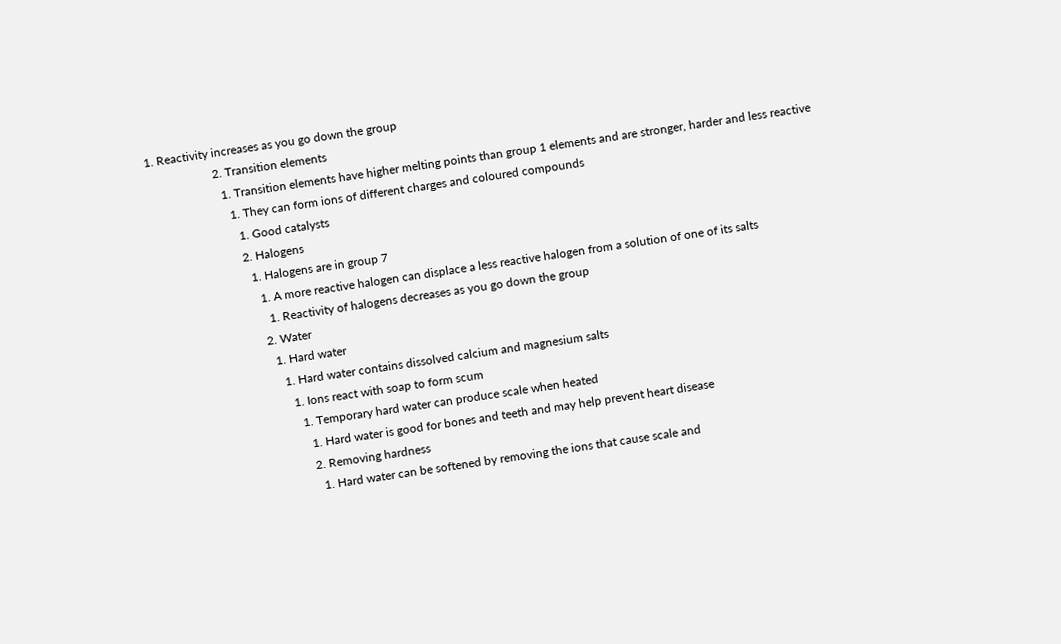1. Reactivity increases as you go down the group
                      2. Transition elements
                        1. Transition elements have higher melting points than group 1 elements and are stronger, harder and less reactive
                          1. They can form ions of different charges and coloured compounds
                            1. Good catalysts
                            2. Halogens
                              1. Halogens are in group 7
                                1. A more reactive halogen can displace a less reactive halogen from a solution of one of its salts
                                  1. Reactivity of halogens decreases as you go down the group
                                2. Water
                                  1. Hard water
                                    1. Hard water contains dissolved calcium and magnesium salts
                                      1. Ions react with soap to form scum
                                        1. Temporary hard water can produce scale when heated
                                          1. Hard water is good for bones and teeth and may help prevent heart disease
                                          2. Removing hardness
                                            1. Hard water can be softened by removing the ions that cause scale and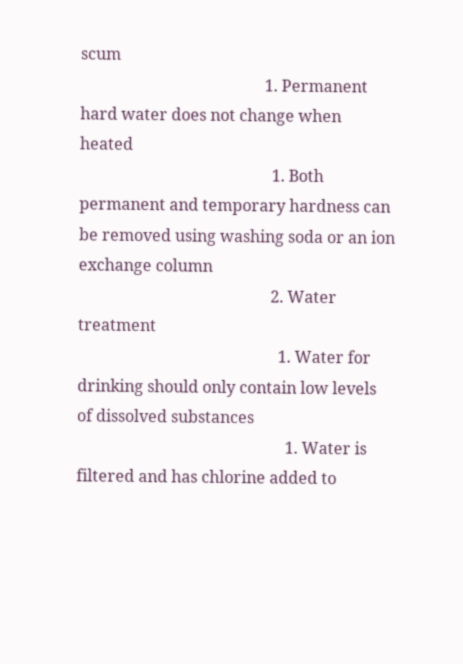scum
                                              1. Permanent hard water does not change when heated
                                                1. Both permanent and temporary hardness can be removed using washing soda or an ion exchange column
                                                2. Water treatment
                                                  1. Water for drinking should only contain low levels of dissolved substances
                                                    1. Water is filtered and has chlorine added to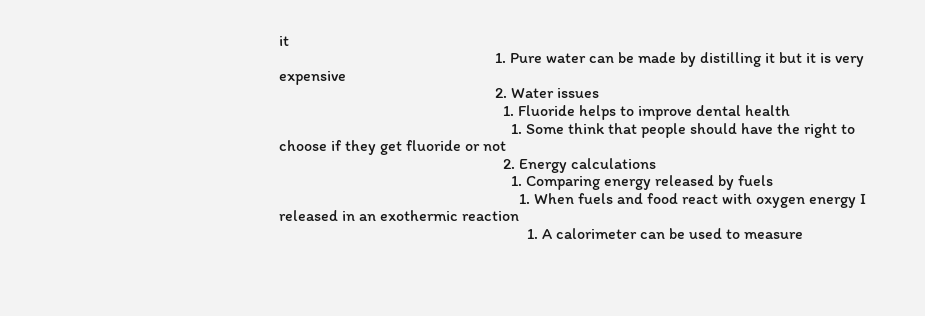it
                                                      1. Pure water can be made by distilling it but it is very expensive
                                                      2. Water issues
                                                        1. Fluoride helps to improve dental health
                                                          1. Some think that people should have the right to choose if they get fluoride or not
                                                        2. Energy calculations
                                                          1. Comparing energy released by fuels
                                                            1. When fuels and food react with oxygen energy I released in an exothermic reaction
                                                              1. A calorimeter can be used to measure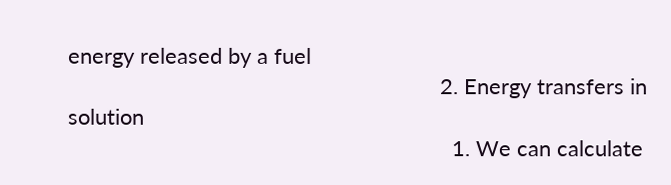energy released by a fuel
                                                              2. Energy transfers in solution
                                                                1. We can calculate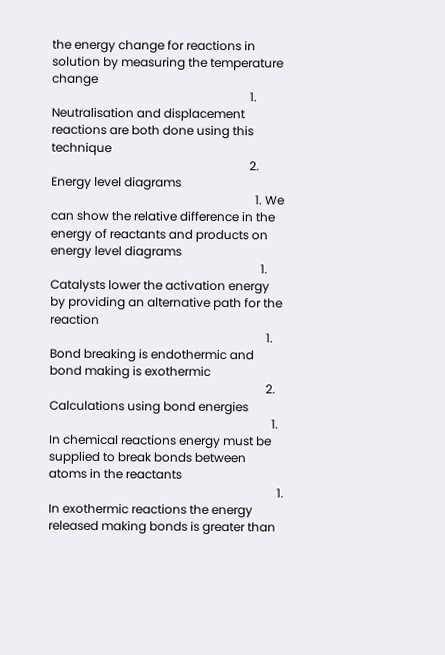the energy change for reactions in solution by measuring the temperature change
                                                                  1. Neutralisation and displacement reactions are both done using this technique
                                                                  2. Energy level diagrams
                                                                    1. We can show the relative difference in the energy of reactants and products on energy level diagrams
                                                                      1. Catalysts lower the activation energy by providing an alternative path for the reaction
                                                                        1. Bond breaking is endothermic and bond making is exothermic
                                                                        2. Calculations using bond energies
                                                                          1. In chemical reactions energy must be supplied to break bonds between atoms in the reactants
                                                                            1. In exothermic reactions the energy released making bonds is greater than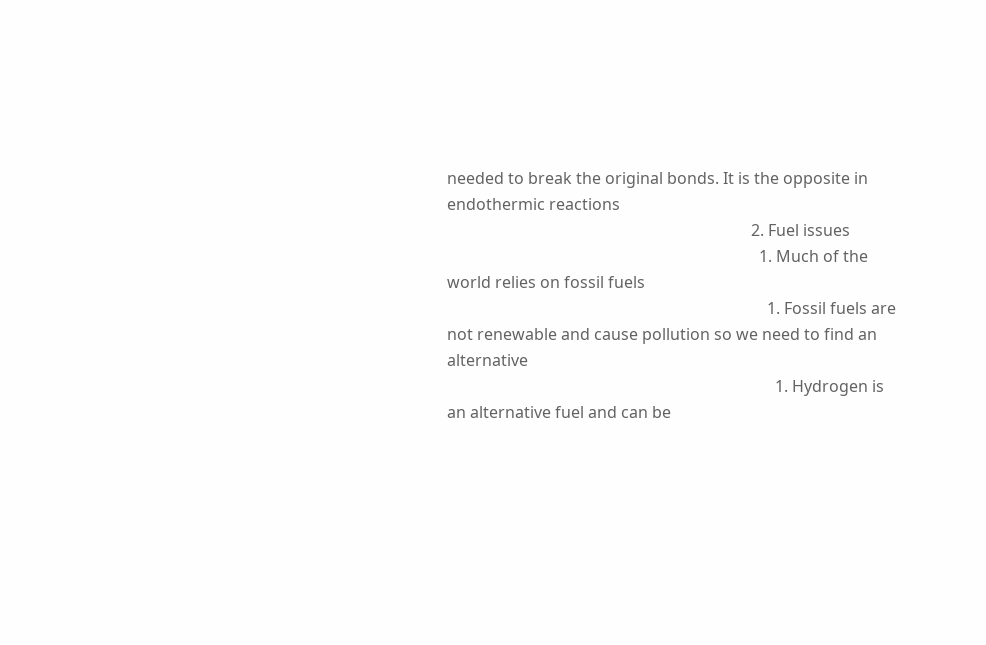needed to break the original bonds. It is the opposite in endothermic reactions
                                                                            2. Fuel issues
                                                                              1. Much of the world relies on fossil fuels
                                                                                1. Fossil fuels are not renewable and cause pollution so we need to find an alternative
                                                                                  1. Hydrogen is an alternative fuel and can be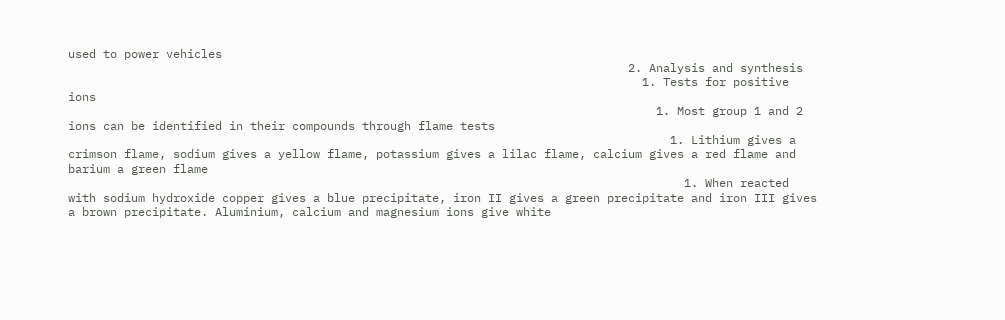used to power vehicles
                                                                                2. Analysis and synthesis
                                                                                  1. Tests for positive ions
                                                                                    1. Most group 1 and 2 ions can be identified in their compounds through flame tests
                                                                                      1. Lithium gives a crimson flame, sodium gives a yellow flame, potassium gives a lilac flame, calcium gives a red flame and barium a green flame
                                                                                        1. When reacted with sodium hydroxide copper gives a blue precipitate, iron II gives a green precipitate and iron III gives a brown precipitate. Aluminium, calcium and magnesium ions give white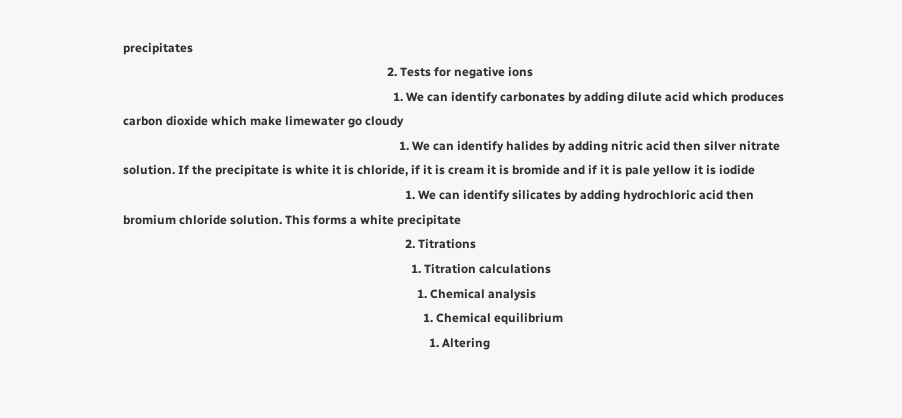precipitates
                                                                                        2. Tests for negative ions
                                                                                          1. We can identify carbonates by adding dilute acid which produces carbon dioxide which make limewater go cloudy
                                                                                            1. We can identify halides by adding nitric acid then silver nitrate solution. If the precipitate is white it is chloride, if it is cream it is bromide and if it is pale yellow it is iodide
                                                                                              1. We can identify silicates by adding hydrochloric acid then bromium chloride solution. This forms a white precipitate
                                                                                              2. Titrations
                                                                                                1. Titration calculations
                                                                                                  1. Chemical analysis
                                                                                                    1. Chemical equilibrium
                                                                                                      1. Altering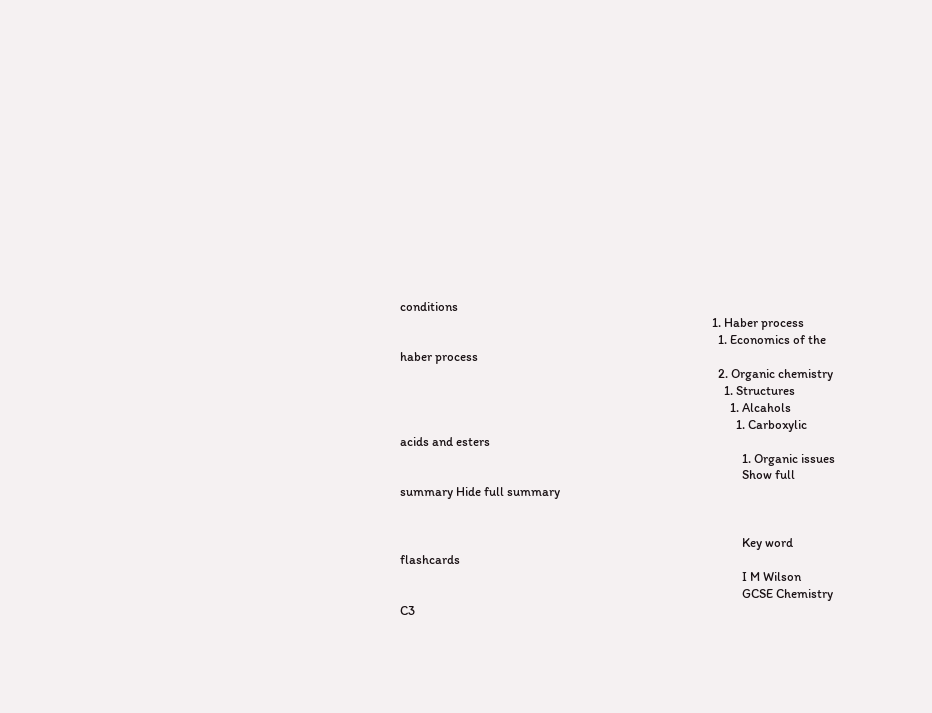conditions
                                                                                                        1. Haber process
                                                                                                          1. Economics of the haber process
                                                                                                          2. Organic chemistry
                                                                                                            1. Structures
                                                                                                              1. Alcahols
                                                                                                                1. Carboxylic acids and esters
                                                                                                                  1. Organic issues
                                                                                                                  Show full summary Hide full summary


                                                                                                                  Key word flashcards
                                                                                                                  I M Wilson
                                                                                                                  GCSE Chemistry C3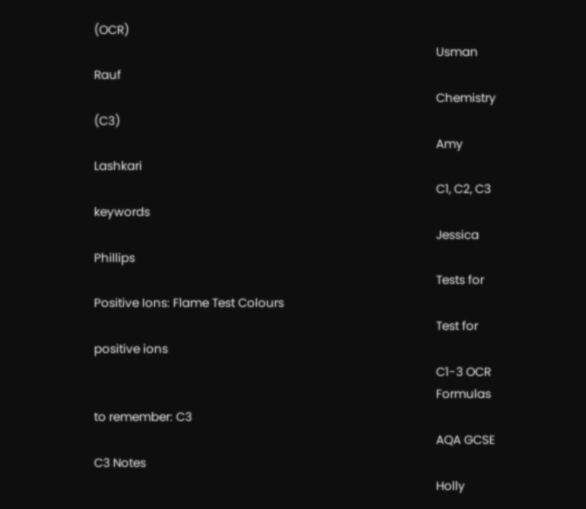(OCR)
                                                                                                                  Usman Rauf
                                                                                                                  Chemistry (C3)
                                                                                                                  Amy Lashkari
                                                                                                                  C1, C2, C3 keywords
                                                                                                                  Jessica Phillips
                                                                                                                  Tests for Positive Ions: Flame Test Colours
                                                                                                                  Test for positive ions
                                                                                                                  C1-3 OCR
                                                                                                                  Formulas to remember: C3
                                                                                                                  AQA GCSE C3 Notes
                                                                                                                  Holly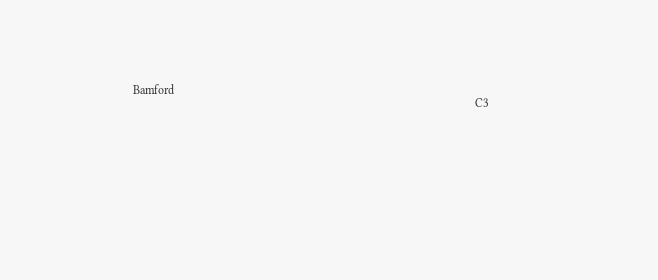Bamford
                                                                                                                  C3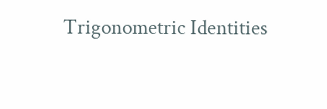Trigonometric Identities